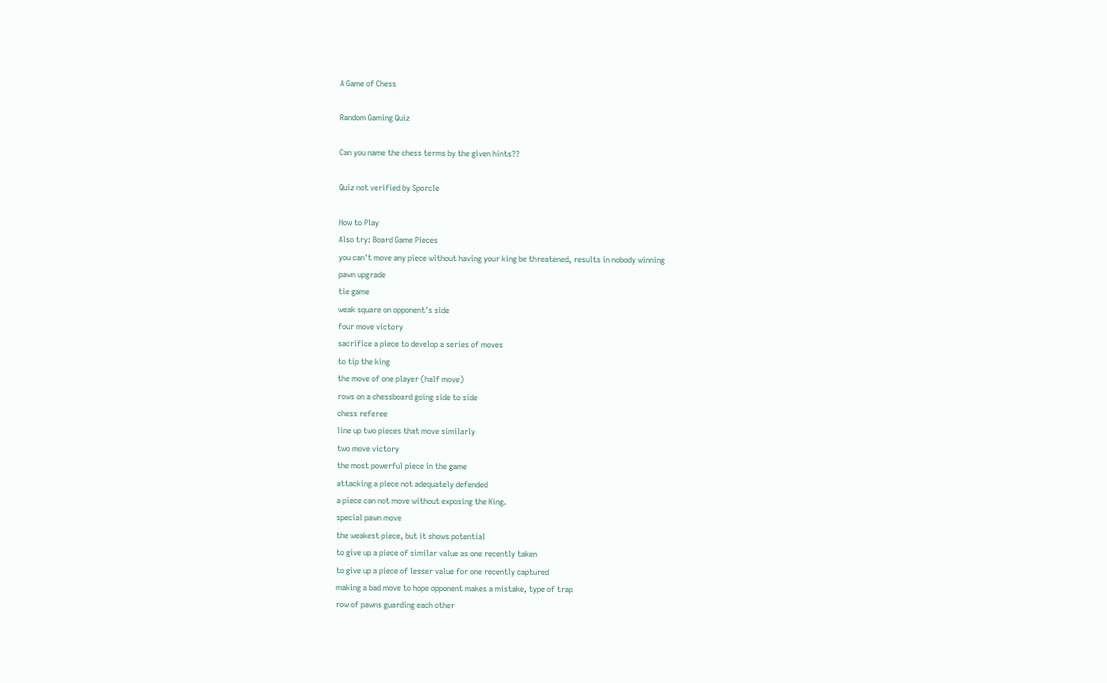A Game of Chess

Random Gaming Quiz

Can you name the chess terms by the given hints??

Quiz not verified by Sporcle

How to Play
Also try: Board Game Pieces
you can't move any piece without having your king be threatened, results in nobody winning
pawn upgrade
tie game
weak square on opponent's side
four move victory
sacrifice a piece to develop a series of moves
to tip the king
the move of one player (half move)
rows on a chessboard going side to side
chess referee
line up two pieces that move similarly
two move victory
the most powerful piece in the game
attacking a piece not adequately defended
a piece can not move without exposing the King.
special pawn move
the weakest piece, but it shows potential
to give up a piece of similar value as one recently taken
to give up a piece of lesser value for one recently captured
making a bad move to hope opponent makes a mistake, type of trap
row of pawns guarding each other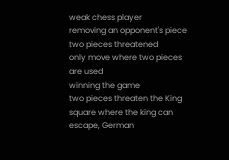weak chess player
removing an opponent's piece
two pieces threatened
only move where two pieces are used
winning the game
two pieces threaten the King
square where the king can escape, German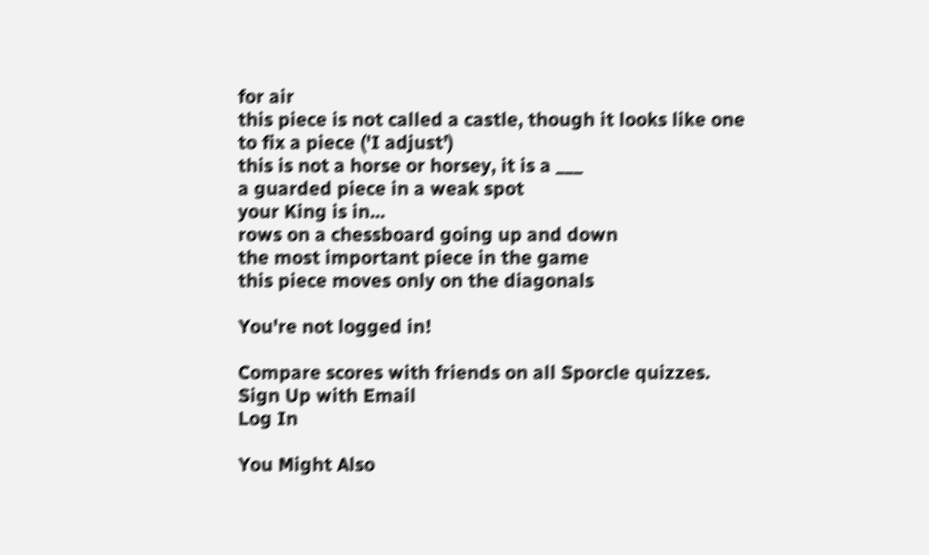for air
this piece is not called a castle, though it looks like one
to fix a piece ('I adjust')
this is not a horse or horsey, it is a ___
a guarded piece in a weak spot
your King is in...
rows on a chessboard going up and down
the most important piece in the game
this piece moves only on the diagonals

You're not logged in!

Compare scores with friends on all Sporcle quizzes.
Sign Up with Email
Log In

You Might Also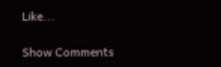Like...

Show Comments